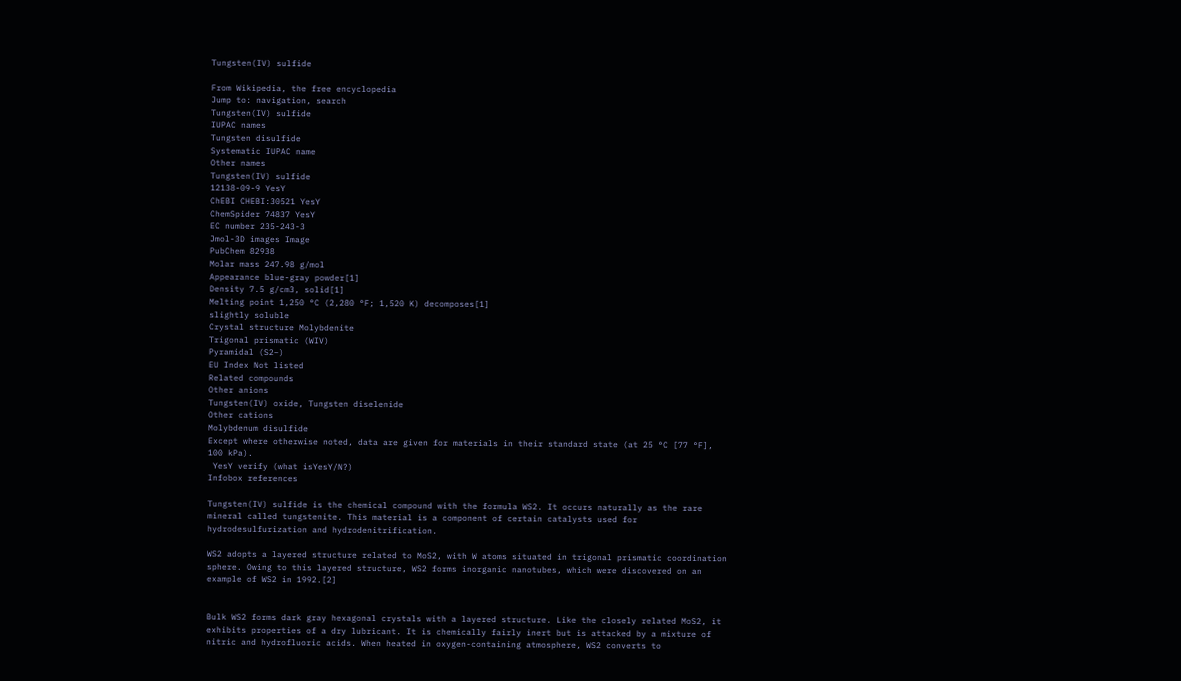Tungsten(IV) sulfide

From Wikipedia, the free encyclopedia
Jump to: navigation, search
Tungsten(IV) sulfide
IUPAC names
Tungsten disulfide
Systematic IUPAC name
Other names
Tungsten(IV) sulfide
12138-09-9 YesY
ChEBI CHEBI:30521 YesY
ChemSpider 74837 YesY
EC number 235-243-3
Jmol-3D images Image
PubChem 82938
Molar mass 247.98 g/mol
Appearance blue-gray powder[1]
Density 7.5 g/cm3, solid[1]
Melting point 1,250 °C (2,280 °F; 1,520 K) decomposes[1]
slightly soluble
Crystal structure Molybdenite
Trigonal prismatic (WIV)
Pyramidal (S2−)
EU Index Not listed
Related compounds
Other anions
Tungsten(IV) oxide, Tungsten diselenide
Other cations
Molybdenum disulfide
Except where otherwise noted, data are given for materials in their standard state (at 25 °C [77 °F], 100 kPa).
 YesY verify (what isYesY/N?)
Infobox references

Tungsten(IV) sulfide is the chemical compound with the formula WS2. It occurs naturally as the rare mineral called tungstenite. This material is a component of certain catalysts used for hydrodesulfurization and hydrodenitrification.

WS2 adopts a layered structure related to MoS2, with W atoms situated in trigonal prismatic coordination sphere. Owing to this layered structure, WS2 forms inorganic nanotubes, which were discovered on an example of WS2 in 1992.[2]


Bulk WS2 forms dark gray hexagonal crystals with a layered structure. Like the closely related MoS2, it exhibits properties of a dry lubricant. It is chemically fairly inert but is attacked by a mixture of nitric and hydrofluoric acids. When heated in oxygen-containing atmosphere, WS2 converts to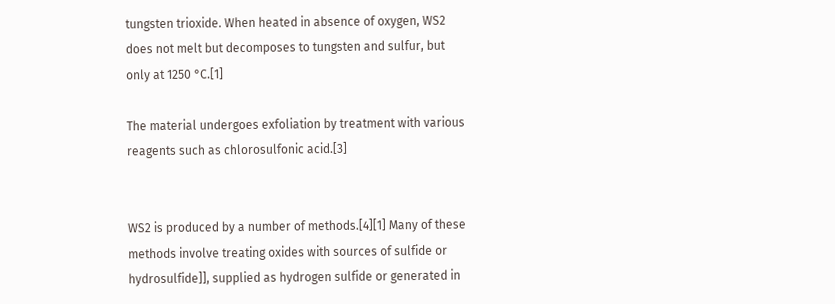tungsten trioxide. When heated in absence of oxygen, WS2 does not melt but decomposes to tungsten and sulfur, but only at 1250 °C.[1]

The material undergoes exfoliation by treatment with various reagents such as chlorosulfonic acid.[3]


WS2 is produced by a number of methods.[4][1] Many of these methods involve treating oxides with sources of sulfide or hydrosulfide]], supplied as hydrogen sulfide or generated in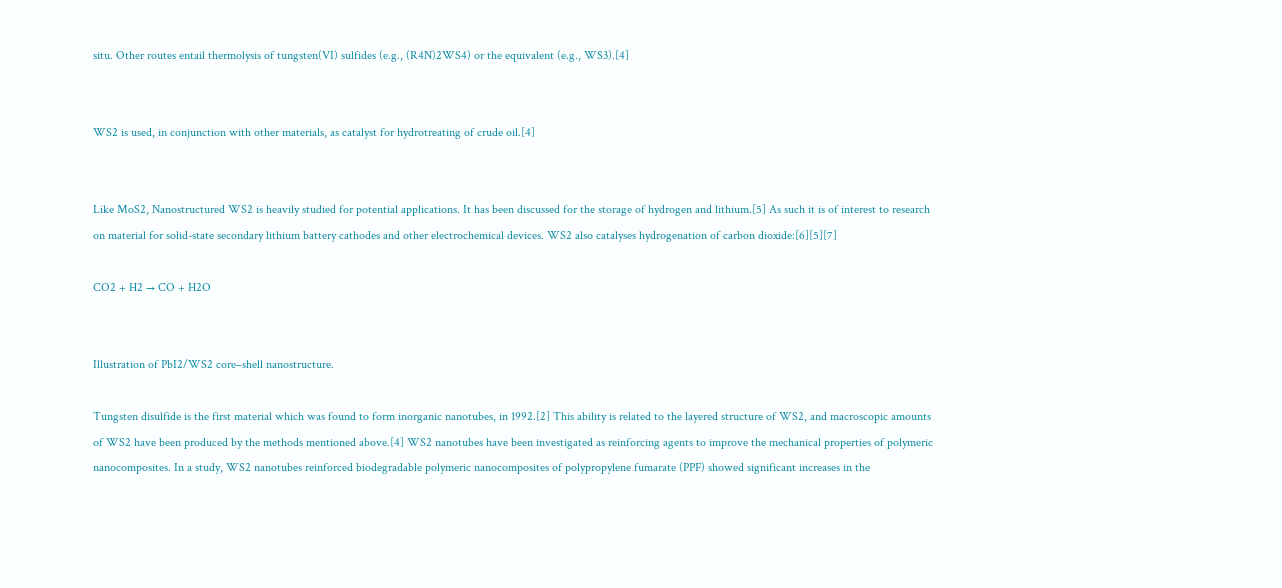situ. Other routes entail thermolysis of tungsten(VI) sulfides (e.g., (R4N)2WS4) or the equivalent (e.g., WS3).[4]


WS2 is used, in conjunction with other materials, as catalyst for hydrotreating of crude oil.[4]


Like MoS2, Nanostructured WS2 is heavily studied for potential applications. It has been discussed for the storage of hydrogen and lithium.[5] As such it is of interest to research on material for solid-state secondary lithium battery cathodes and other electrochemical devices. WS2 also catalyses hydrogenation of carbon dioxide:[6][5][7]

CO2 + H2 → CO + H2O


Illustration of PbI2/WS2 core–shell nanostructure.

Tungsten disulfide is the first material which was found to form inorganic nanotubes, in 1992.[2] This ability is related to the layered structure of WS2, and macroscopic amounts of WS2 have been produced by the methods mentioned above.[4] WS2 nanotubes have been investigated as reinforcing agents to improve the mechanical properties of polymeric nanocomposites. In a study, WS2 nanotubes reinforced biodegradable polymeric nanocomposites of polypropylene fumarate (PPF) showed significant increases in the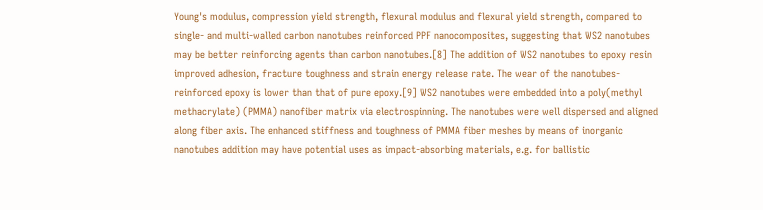Young's modulus, compression yield strength, flexural modulus and flexural yield strength, compared to single- and multi-walled carbon nanotubes reinforced PPF nanocomposites, suggesting that WS2 nanotubes may be better reinforcing agents than carbon nanotubes.[8] The addition of WS2 nanotubes to epoxy resin improved adhesion, fracture toughness and strain energy release rate. The wear of the nanotubes-reinforced epoxy is lower than that of pure epoxy.[9] WS2 nanotubes were embedded into a poly(methyl methacrylate) (PMMA) nanofiber matrix via electrospinning. The nanotubes were well dispersed and aligned along fiber axis. The enhanced stiffness and toughness of PMMA fiber meshes by means of inorganic nanotubes addition may have potential uses as impact-absorbing materials, e.g. for ballistic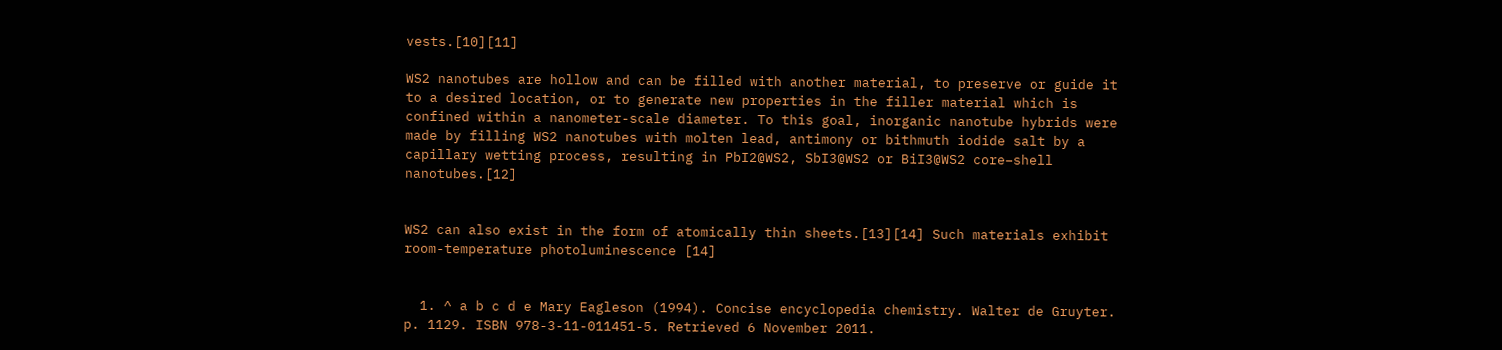vests.[10][11]

WS2 nanotubes are hollow and can be filled with another material, to preserve or guide it to a desired location, or to generate new properties in the filler material which is confined within a nanometer-scale diameter. To this goal, inorganic nanotube hybrids were made by filling WS2 nanotubes with molten lead, antimony or bithmuth iodide salt by a capillary wetting process, resulting in PbI2@WS2, SbI3@WS2 or BiI3@WS2 core–shell nanotubes.[12]


WS2 can also exist in the form of atomically thin sheets.[13][14] Such materials exhibit room-temperature photoluminescence [14]


  1. ^ a b c d e Mary Eagleson (1994). Concise encyclopedia chemistry. Walter de Gruyter. p. 1129. ISBN 978-3-11-011451-5. Retrieved 6 November 2011.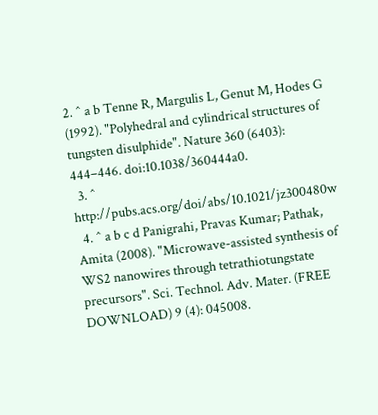2. ^ a b Tenne R, Margulis L, Genut M, Hodes G (1992). "Polyhedral and cylindrical structures of tungsten disulphide". Nature 360 (6403): 444–446. doi:10.1038/360444a0.
  3. ^ http://pubs.acs.org/doi/abs/10.1021/jz300480w
  4. ^ a b c d Panigrahi, Pravas Kumar; Pathak, Amita (2008). "Microwave-assisted synthesis of WS2 nanowires through tetrathiotungstate precursors". Sci. Technol. Adv. Mater. (FREE DOWNLOAD) 9 (4): 045008.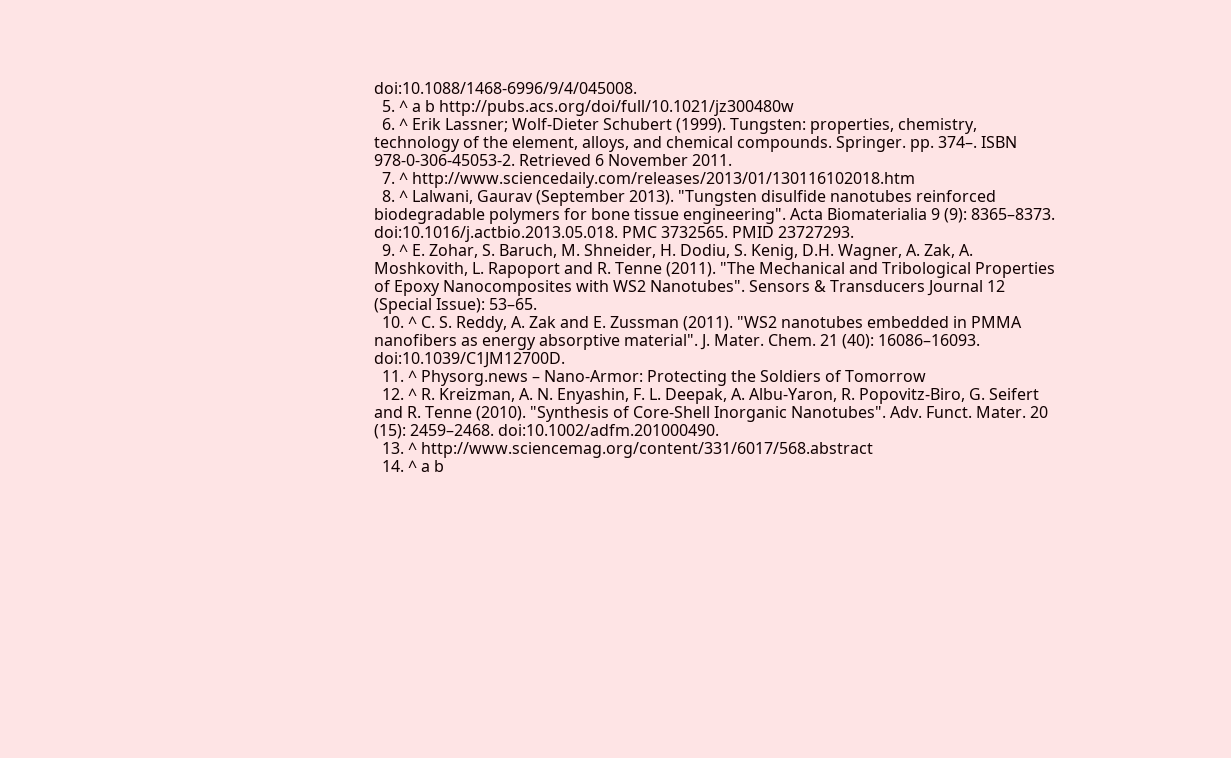doi:10.1088/1468-6996/9/4/045008.
  5. ^ a b http://pubs.acs.org/doi/full/10.1021/jz300480w
  6. ^ Erik Lassner; Wolf-Dieter Schubert (1999). Tungsten: properties, chemistry, technology of the element, alloys, and chemical compounds. Springer. pp. 374–. ISBN 978-0-306-45053-2. Retrieved 6 November 2011.
  7. ^ http://www.sciencedaily.com/releases/2013/01/130116102018.htm
  8. ^ Lalwani, Gaurav (September 2013). "Tungsten disulfide nanotubes reinforced biodegradable polymers for bone tissue engineering". Acta Biomaterialia 9 (9): 8365–8373. doi:10.1016/j.actbio.2013.05.018. PMC 3732565. PMID 23727293.
  9. ^ E. Zohar, S. Baruch, M. Shneider, H. Dodiu, S. Kenig, D.H. Wagner, A. Zak, A. Moshkovith, L. Rapoport and R. Tenne (2011). "The Mechanical and Tribological Properties of Epoxy Nanocomposites with WS2 Nanotubes". Sensors & Transducers Journal 12 (Special Issue): 53–65.
  10. ^ C. S. Reddy, A. Zak and E. Zussman (2011). "WS2 nanotubes embedded in PMMA nanofibers as energy absorptive material". J. Mater. Chem. 21 (40): 16086–16093. doi:10.1039/C1JM12700D.
  11. ^ Physorg.news – Nano-Armor: Protecting the Soldiers of Tomorrow
  12. ^ R. Kreizman, A. N. Enyashin, F. L. Deepak, A. Albu-Yaron, R. Popovitz-Biro, G. Seifert and R. Tenne (2010). "Synthesis of Core-Shell Inorganic Nanotubes". Adv. Funct. Mater. 20 (15): 2459–2468. doi:10.1002/adfm.201000490.
  13. ^ http://www.sciencemag.org/content/331/6017/568.abstract
  14. ^ a b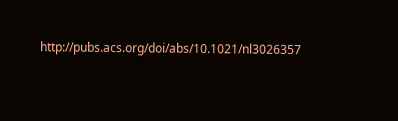http://pubs.acs.org/doi/abs/10.1021/nl3026357